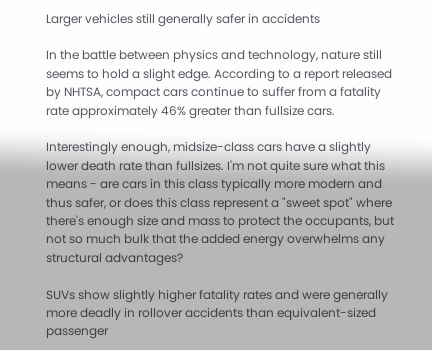Larger vehicles still generally safer in accidents

In the battle between physics and technology, nature still seems to hold a slight edge. According to a report released by NHTSA, compact cars continue to suffer from a fatality rate approximately 46% greater than fullsize cars.

Interestingly enough, midsize-class cars have a slightly lower death rate than fullsizes. I'm not quite sure what this means - are cars in this class typically more modern and thus safer, or does this class represent a "sweet spot" where there's enough size and mass to protect the occupants, but not so much bulk that the added energy overwhelms any structural advantages?

SUVs show slightly higher fatality rates and were generally more deadly in rollover accidents than equivalent-sized passenger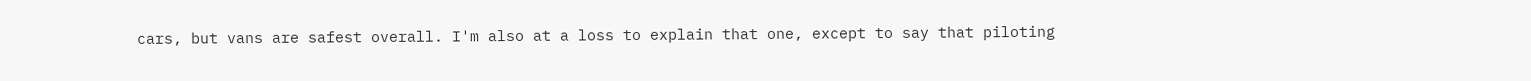cars, but vans are safest overall. I'm also at a loss to explain that one, except to say that piloting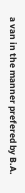a van in the manner prefered by B.A.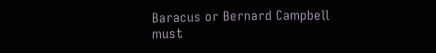Baracus or Bernard Campbell must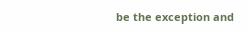be the exception and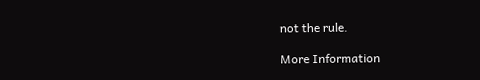not the rule.

More Information